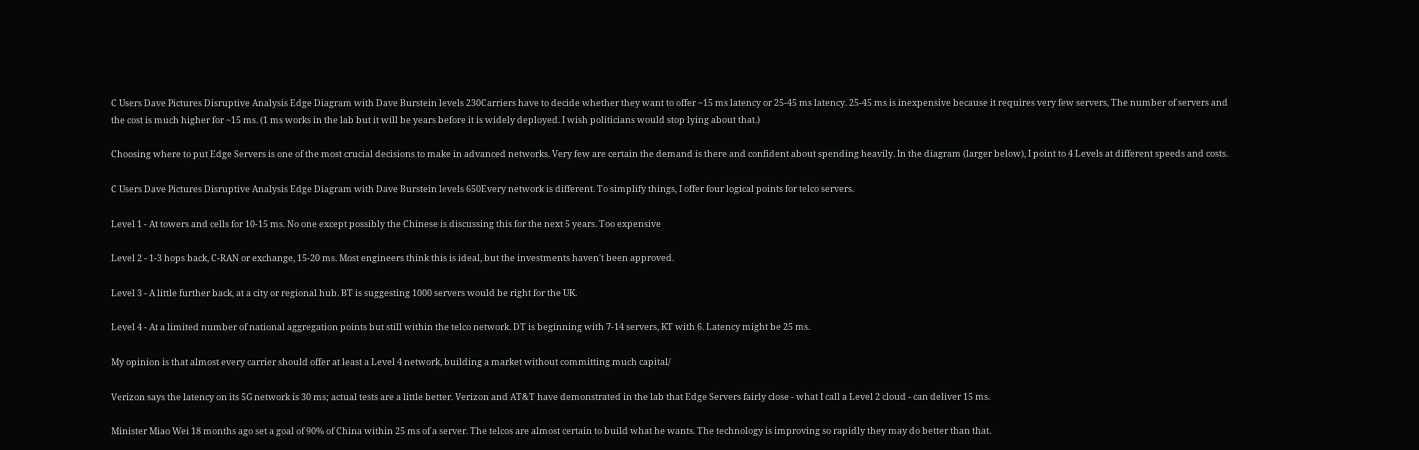C Users Dave Pictures Disruptive Analysis Edge Diagram with Dave Burstein levels 230Carriers have to decide whether they want to offer ~15 ms latency or 25-45 ms latency. 25-45 ms is inexpensive because it requires very few servers, The number of servers and the cost is much higher for ~15 ms. (1 ms works in the lab but it will be years before it is widely deployed. I wish politicians would stop lying about that.)

Choosing where to put Edge Servers is one of the most crucial decisions to make in advanced networks. Very few are certain the demand is there and confident about spending heavily. In the diagram (larger below), I point to 4 Levels at different speeds and costs.

C Users Dave Pictures Disruptive Analysis Edge Diagram with Dave Burstein levels 650Every network is different. To simplify things, I offer four logical points for telco servers.

Level 1 - At towers and cells for 10-15 ms. No one except possibly the Chinese is discussing this for the next 5 years. Too expensive

Level 2 - 1-3 hops back, C-RAN or exchange, 15-20 ms. Most engineers think this is ideal, but the investments haven't been approved.

Level 3 - A little further back, at a city or regional hub. BT is suggesting 1000 servers would be right for the UK.

Level 4 - At a limited number of national aggregation points but still within the telco network. DT is beginning with 7-14 servers, KT with 6. Latency might be 25 ms.

My opinion is that almost every carrier should offer at least a Level 4 network, building a market without committing much capital/

Verizon says the latency on its 5G network is 30 ms; actual tests are a little better. Verizon and AT&T have demonstrated in the lab that Edge Servers fairly close - what I call a Level 2 cloud - can deliver 15 ms.

Minister Miao Wei 18 months ago set a goal of 90% of China within 25 ms of a server. The telcos are almost certain to build what he wants. The technology is improving so rapidly they may do better than that.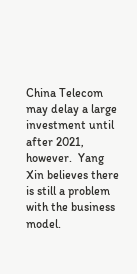China Telecom may delay a large investment until after 2021, however.  Yang Xin believes there is still a problem with the business model.